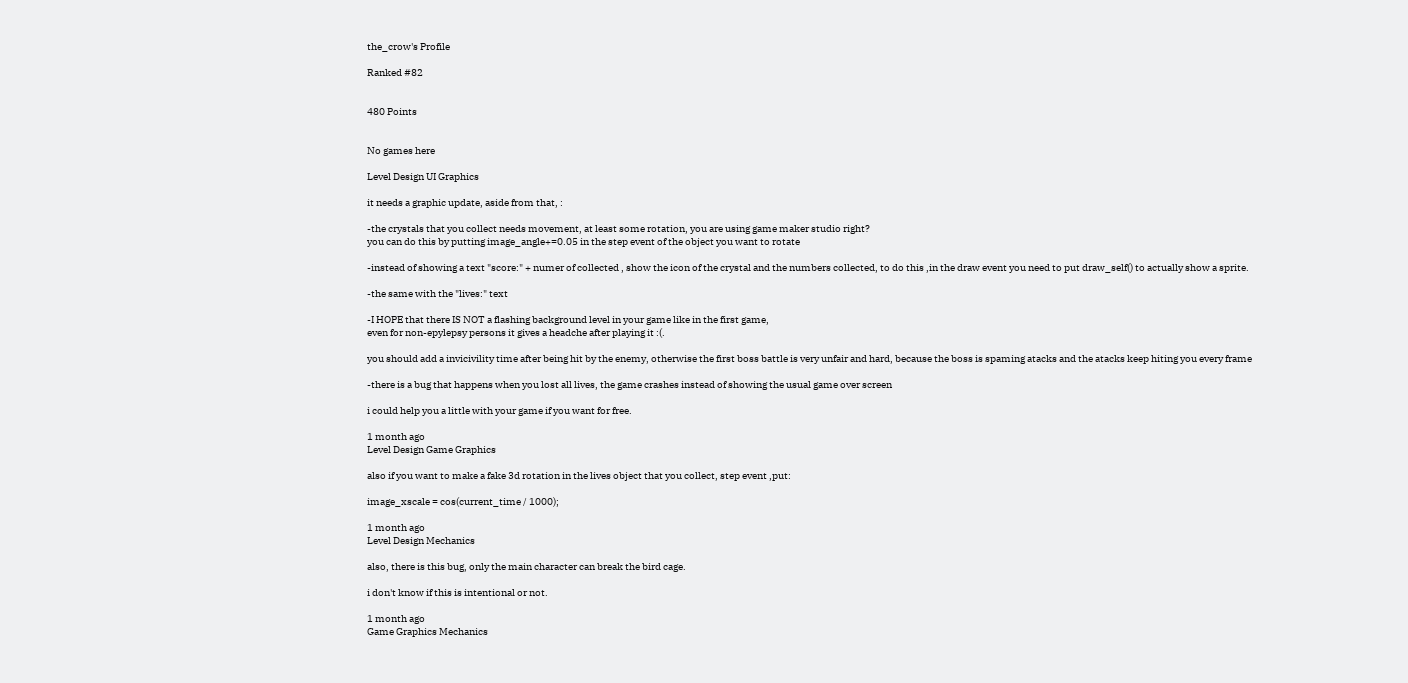the_crow's Profile

Ranked #82


480 Points


No games here

Level Design UI Graphics

it needs a graphic update, aside from that, :

-the crystals that you collect needs movement, at least some rotation, you are using game maker studio right?
you can do this by putting image_angle+=0.05 in the step event of the object you want to rotate

-instead of showing a text "score:" + numer of collected , show the icon of the crystal and the numbers collected, to do this ,in the draw event you need to put draw_self() to actually show a sprite.

-the same with the "lives:" text

-I HOPE that there IS NOT a flashing background level in your game like in the first game,
even for non-epylepsy persons it gives a headche after playing it :(.

you should add a invicivility time after being hit by the enemy, otherwise the first boss battle is very unfair and hard, because the boss is spaming atacks and the atacks keep hiting you every frame

-there is a bug that happens when you lost all lives, the game crashes instead of showing the usual game over screen

i could help you a little with your game if you want for free.

1 month ago
Level Design Game Graphics

also if you want to make a fake 3d rotation in the lives object that you collect, step event ,put:

image_xscale = cos(current_time / 1000);

1 month ago
Level Design Mechanics

also, there is this bug, only the main character can break the bird cage.

i don't know if this is intentional or not.

1 month ago
Game Graphics Mechanics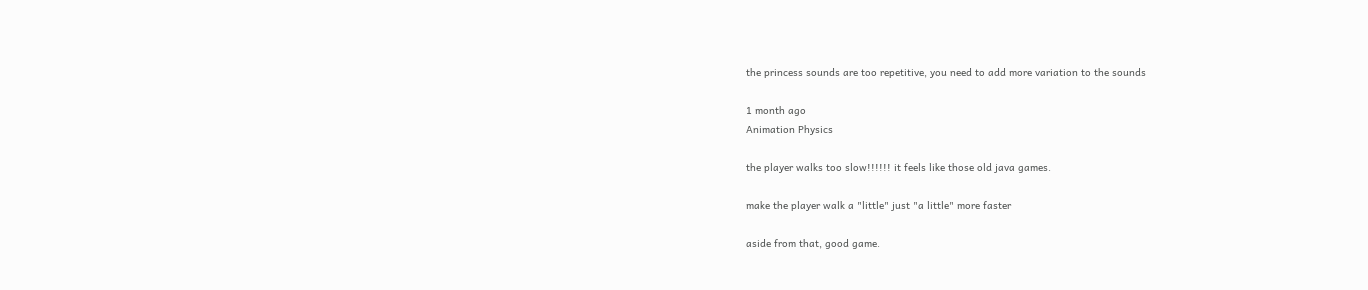the princess sounds are too repetitive, you need to add more variation to the sounds

1 month ago
Animation Physics

the player walks too slow!!!!!! it feels like those old java games.

make the player walk a "little" just "a little" more faster

aside from that, good game.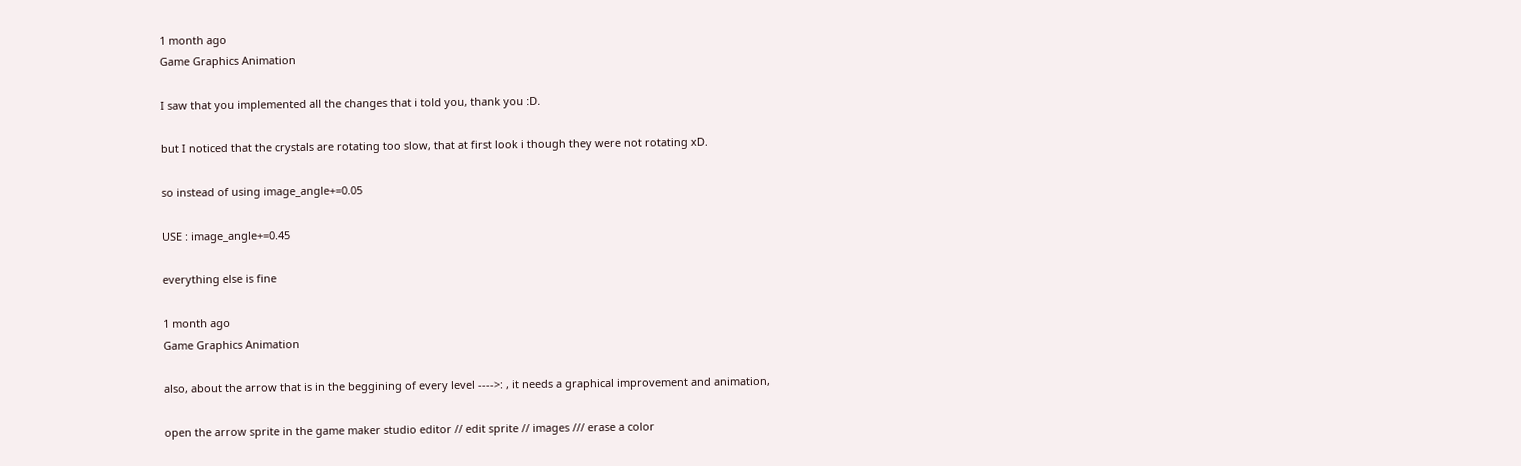1 month ago
Game Graphics Animation

I saw that you implemented all the changes that i told you, thank you :D.

but I noticed that the crystals are rotating too slow, that at first look i though they were not rotating xD.

so instead of using image_angle+=0.05

USE : image_angle+=0.45

everything else is fine

1 month ago
Game Graphics Animation

also, about the arrow that is in the beggining of every level ---->: , it needs a graphical improvement and animation,

open the arrow sprite in the game maker studio editor // edit sprite // images /// erase a color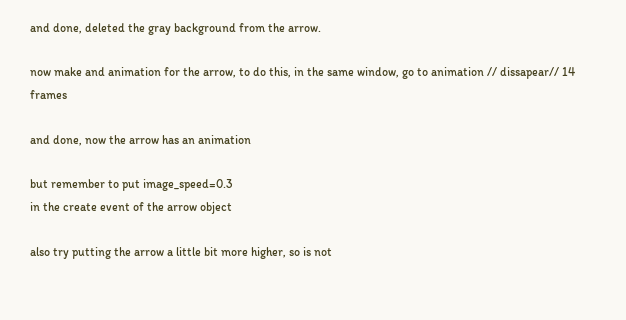and done, deleted the gray background from the arrow.

now make and animation for the arrow, to do this, in the same window, go to animation // dissapear// 14 frames

and done, now the arrow has an animation

but remember to put image_speed=0.3
in the create event of the arrow object

also try putting the arrow a little bit more higher, so is not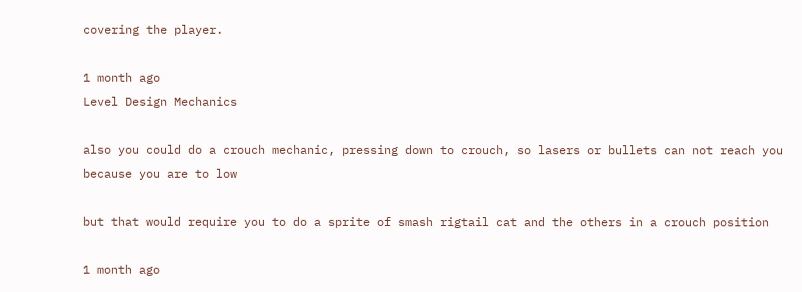covering the player.

1 month ago
Level Design Mechanics

also you could do a crouch mechanic, pressing down to crouch, so lasers or bullets can not reach you because you are to low

but that would require you to do a sprite of smash rigtail cat and the others in a crouch position

1 month ago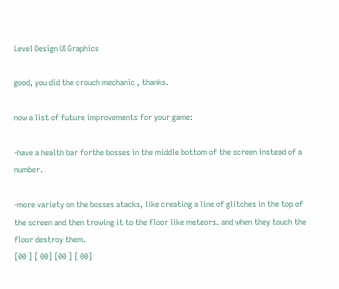Level Design UI Graphics

good, you did the crouch mechanic , thanks.

now a list of future improvements for your game:

-have a health bar forthe bosses in the middle bottom of the screen instead of a number.

-more variety on the bosses atacks, like creating a line of glitches in the top of the screen and then trowing it to the floor like meteors. and when they touch the floor destroy them.
[00 ] [ 00] [00 ] [ 00]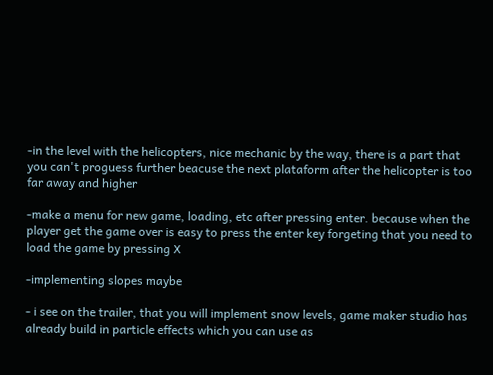-in the level with the helicopters, nice mechanic by the way, there is a part that you can't proguess further beacuse the next plataform after the helicopter is too far away and higher

-make a menu for new game, loading, etc after pressing enter. because when the player get the game over is easy to press the enter key forgeting that you need to load the game by pressing X

-implementing slopes maybe

- i see on the trailer, that you will implement snow levels, game maker studio has already build in particle effects which you can use as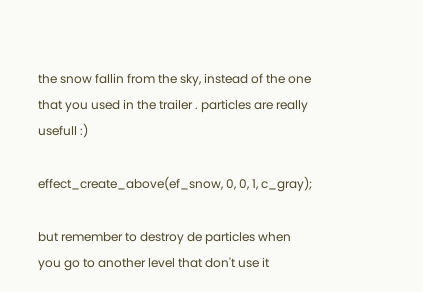the snow fallin from the sky, instead of the one that you used in the trailer . particles are really usefull :)

effect_create_above(ef_snow, 0, 0, 1, c_gray);

but remember to destroy de particles when you go to another level that don't use it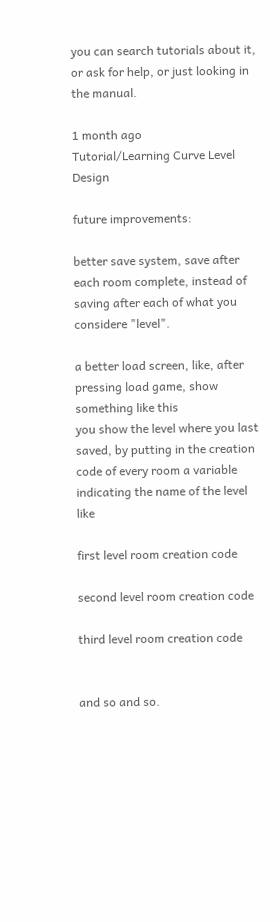you can search tutorials about it, or ask for help, or just looking in the manual.

1 month ago
Tutorial/Learning Curve Level Design

future improvements:

better save system, save after each room complete, instead of saving after each of what you considere "level".

a better load screen, like, after pressing load game, show something like this
you show the level where you last saved, by putting in the creation code of every room a variable indicating the name of the level like

first level room creation code

second level room creation code

third level room creation code


and so and so.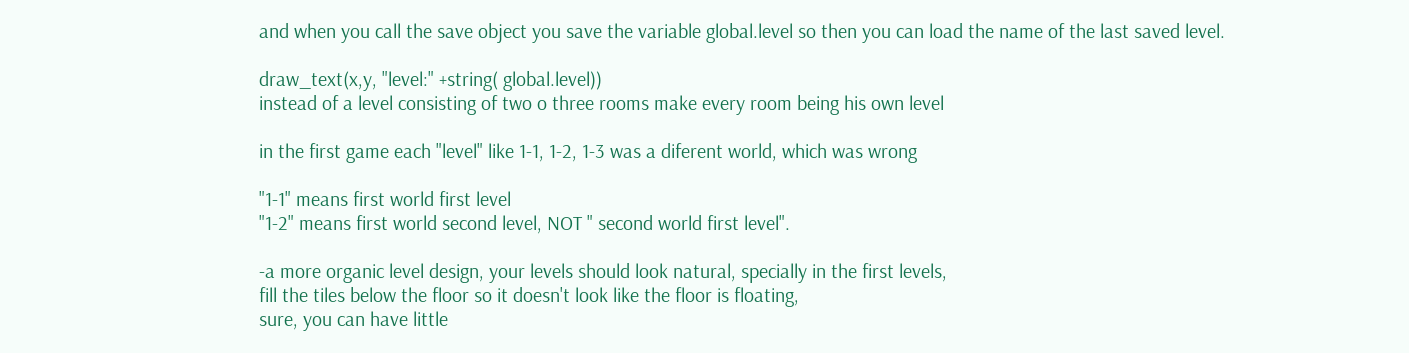and when you call the save object you save the variable global.level so then you can load the name of the last saved level.

draw_text(x,y, "level:" +string( global.level))
instead of a level consisting of two o three rooms make every room being his own level

in the first game each "level" like 1-1, 1-2, 1-3 was a diferent world, which was wrong

"1-1" means first world first level
"1-2" means first world second level, NOT " second world first level".

-a more organic level design, your levels should look natural, specially in the first levels,
fill the tiles below the floor so it doesn't look like the floor is floating,
sure, you can have little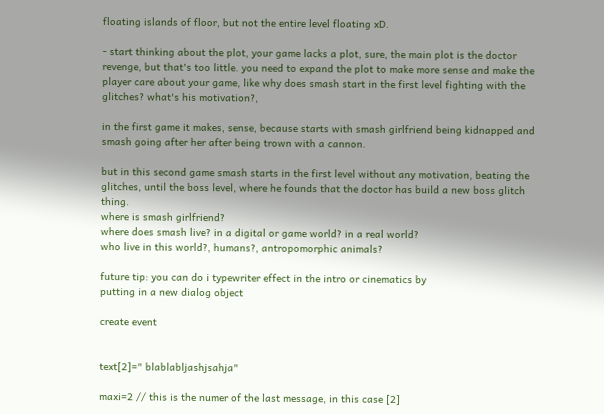floating islands of floor, but not the entire level floating xD.

- start thinking about the plot, your game lacks a plot, sure, the main plot is the doctor revenge, but that's too little. you need to expand the plot to make more sense and make the player care about your game, like why does smash start in the first level fighting with the glitches? what's his motivation?,

in the first game it makes, sense, because starts with smash girlfriend being kidnapped and smash going after her after being trown with a cannon.

but in this second game smash starts in the first level without any motivation, beating the glitches, until the boss level, where he founds that the doctor has build a new boss glitch thing.
where is smash girlfriend?
where does smash live? in a digital or game world? in a real world?
who live in this world?, humans?, antropomorphic animals?

future tip: you can do i typewriter effect in the intro or cinematics by
putting in a new dialog object

create event


text[2]=" blablabljashjsahja"

maxi=2 // this is the numer of the last message, in this case [2]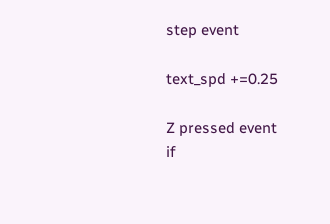step event

text_spd +=0.25

Z pressed event
if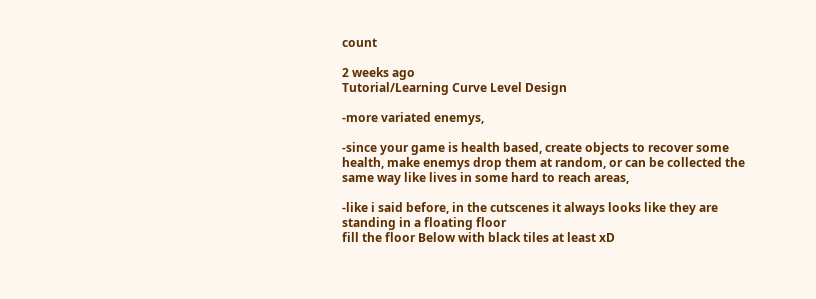count

2 weeks ago
Tutorial/Learning Curve Level Design

-more variated enemys,

-since your game is health based, create objects to recover some health, make enemys drop them at random, or can be collected the same way like lives in some hard to reach areas,

-like i said before, in the cutscenes it always looks like they are standing in a floating floor
fill the floor Below with black tiles at least xD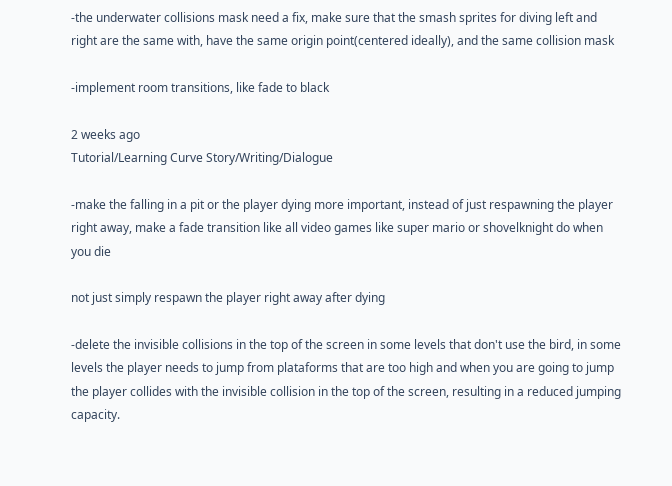-the underwater collisions mask need a fix, make sure that the smash sprites for diving left and right are the same with, have the same origin point(centered ideally), and the same collision mask

-implement room transitions, like fade to black

2 weeks ago
Tutorial/Learning Curve Story/Writing/Dialogue

-make the falling in a pit or the player dying more important, instead of just respawning the player right away, make a fade transition like all video games like super mario or shovelknight do when you die

not just simply respawn the player right away after dying

-delete the invisible collisions in the top of the screen in some levels that don't use the bird, in some levels the player needs to jump from plataforms that are too high and when you are going to jump the player collides with the invisible collision in the top of the screen, resulting in a reduced jumping capacity.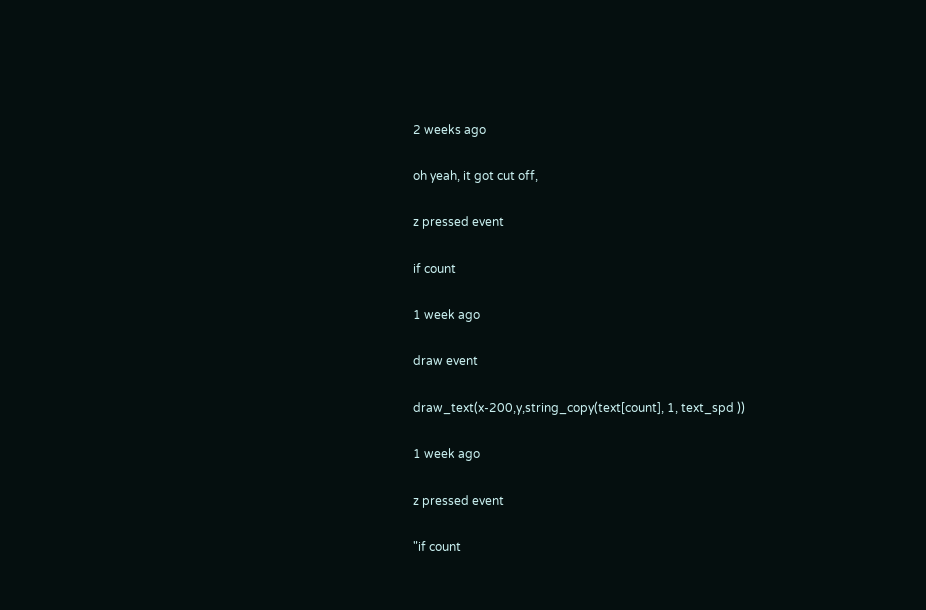2 weeks ago

oh yeah, it got cut off,

z pressed event

if count

1 week ago

draw event

draw_text(x-200,y,string_copy(text[count], 1, text_spd ))

1 week ago

z pressed event

"if count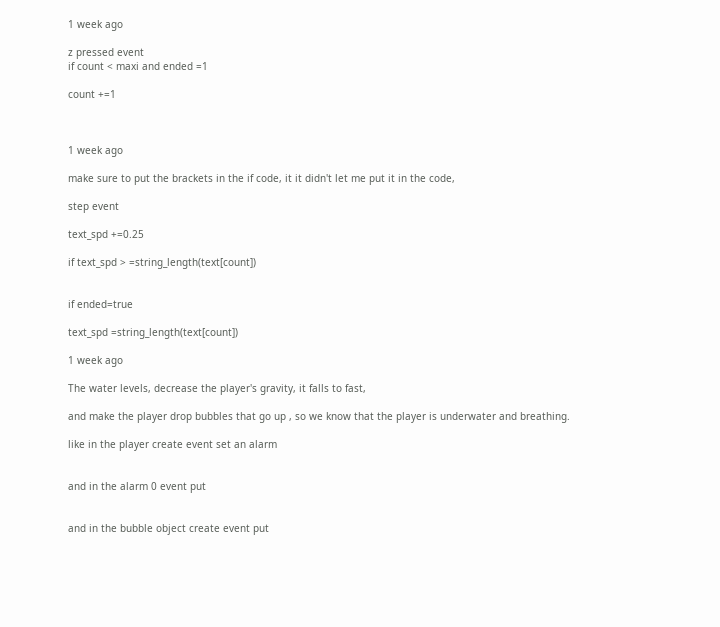1 week ago

z pressed event
if count < maxi and ended =1

count +=1



1 week ago

make sure to put the brackets in the if code, it it didn't let me put it in the code,

step event

text_spd +=0.25

if text_spd > =string_length(text[count])


if ended=true

text_spd =string_length(text[count])

1 week ago

The water levels, decrease the player's gravity, it falls to fast,

and make the player drop bubbles that go up , so we know that the player is underwater and breathing.

like in the player create event set an alarm


and in the alarm 0 event put


and in the bubble object create event put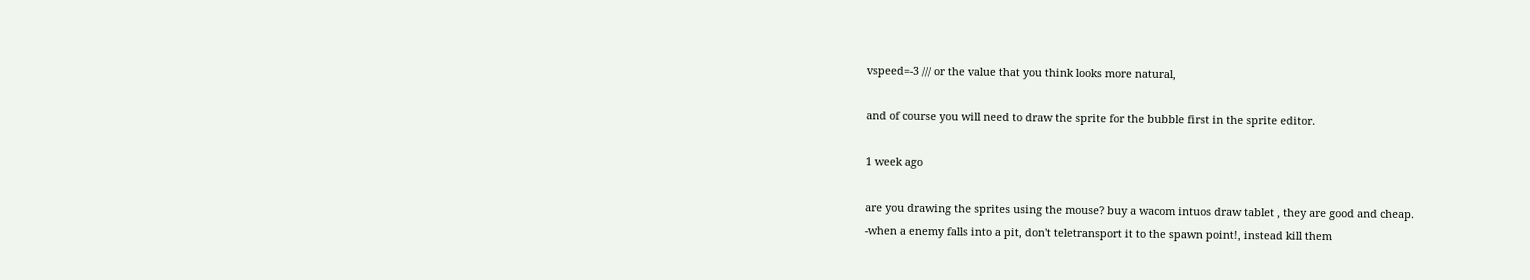vspeed=-3 /// or the value that you think looks more natural,

and of course you will need to draw the sprite for the bubble first in the sprite editor.

1 week ago

are you drawing the sprites using the mouse? buy a wacom intuos draw tablet , they are good and cheap.
-when a enemy falls into a pit, don't teletransport it to the spawn point!, instead kill them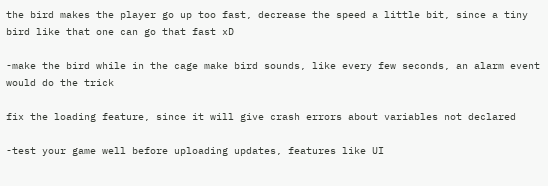the bird makes the player go up too fast, decrease the speed a little bit, since a tiny bird like that one can go that fast xD

-make the bird while in the cage make bird sounds, like every few seconds, an alarm event would do the trick

fix the loading feature, since it will give crash errors about variables not declared

-test your game well before uploading updates, features like UI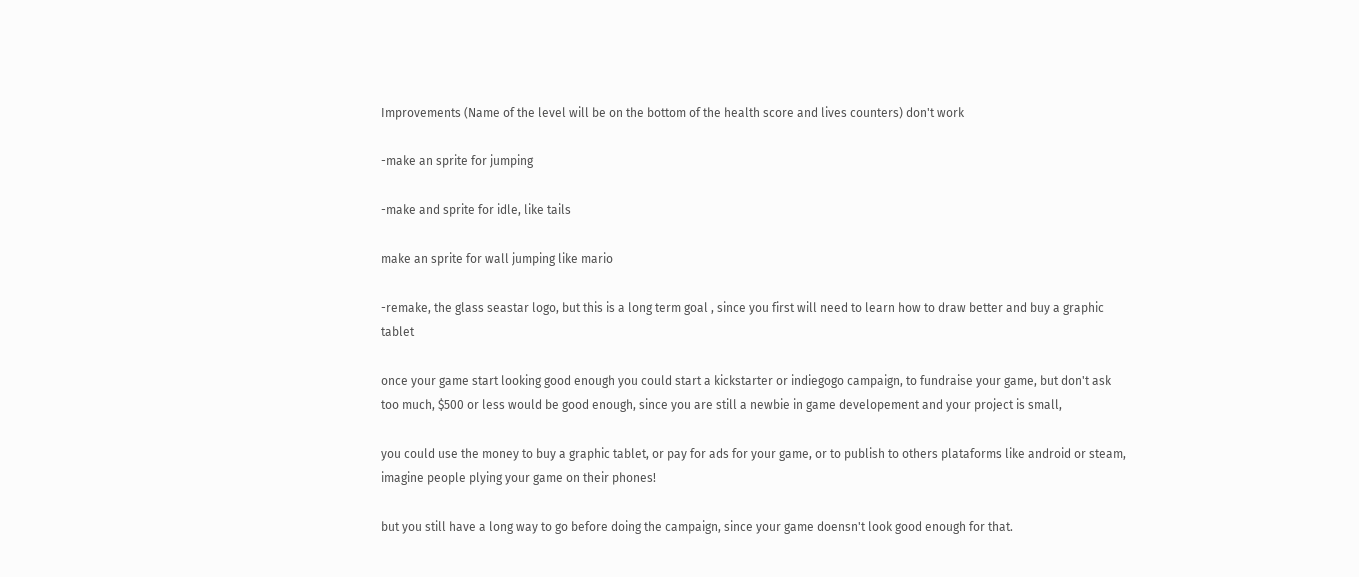Improvements (Name of the level will be on the bottom of the health score and lives counters) don't work

-make an sprite for jumping

-make and sprite for idle, like tails

make an sprite for wall jumping like mario

-remake, the glass seastar logo, but this is a long term goal , since you first will need to learn how to draw better and buy a graphic tablet

once your game start looking good enough you could start a kickstarter or indiegogo campaign, to fundraise your game, but don't ask too much, $500 or less would be good enough, since you are still a newbie in game developement and your project is small,

you could use the money to buy a graphic tablet, or pay for ads for your game, or to publish to others plataforms like android or steam, imagine people plying your game on their phones!

but you still have a long way to go before doing the campaign, since your game doensn't look good enough for that.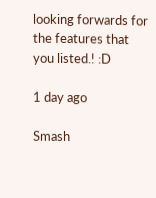looking forwards for the features that you listed.! :D

1 day ago

Smash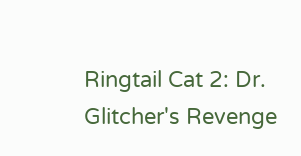Ringtail Cat 2: Dr. Glitcher's Revenge